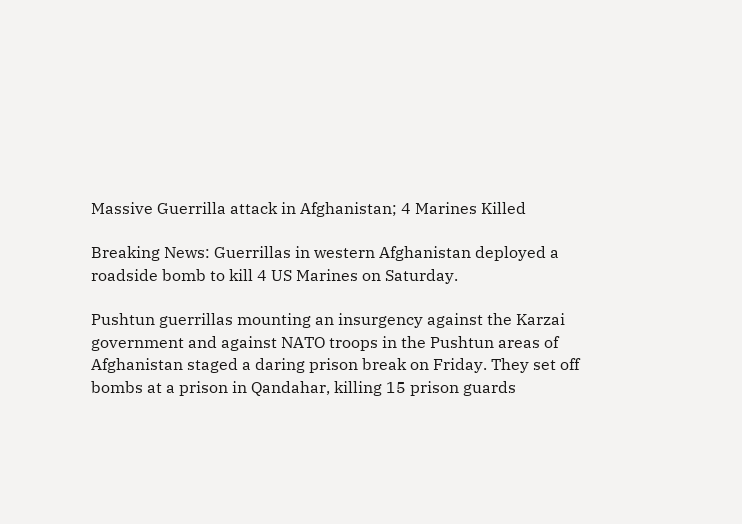Massive Guerrilla attack in Afghanistan; 4 Marines Killed

Breaking News: Guerrillas in western Afghanistan deployed a roadside bomb to kill 4 US Marines on Saturday.

Pushtun guerrillas mounting an insurgency against the Karzai government and against NATO troops in the Pushtun areas of Afghanistan staged a daring prison break on Friday. They set off bombs at a prison in Qandahar, killing 15 prison guards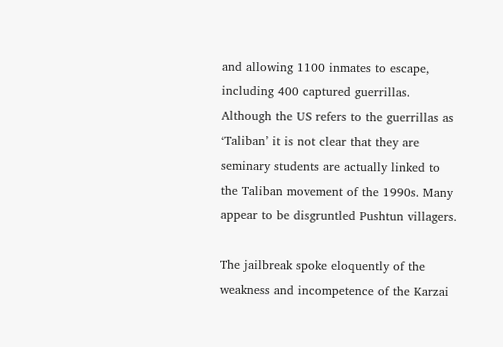and allowing 1100 inmates to escape, including 400 captured guerrillas. Although the US refers to the guerrillas as ‘Taliban’ it is not clear that they are seminary students are actually linked to the Taliban movement of the 1990s. Many appear to be disgruntled Pushtun villagers.

The jailbreak spoke eloquently of the weakness and incompetence of the Karzai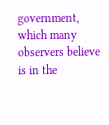government, which many observers believe is in the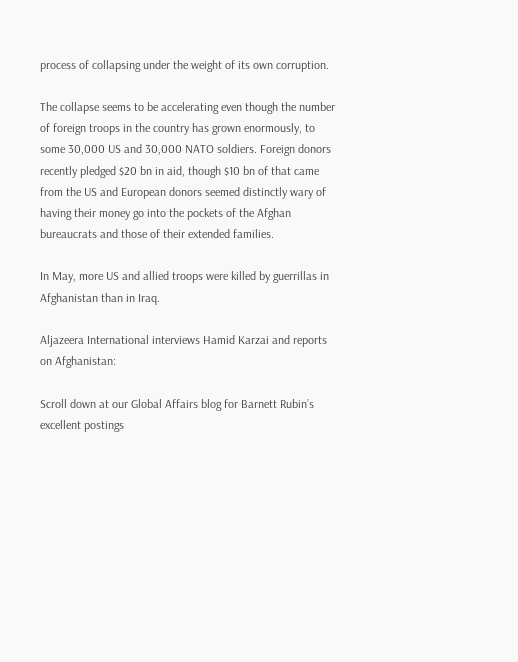process of collapsing under the weight of its own corruption.

The collapse seems to be accelerating even though the number of foreign troops in the country has grown enormously, to some 30,000 US and 30,000 NATO soldiers. Foreign donors recently pledged $20 bn in aid, though $10 bn of that came from the US and European donors seemed distinctly wary of having their money go into the pockets of the Afghan bureaucrats and those of their extended families.

In May, more US and allied troops were killed by guerrillas in Afghanistan than in Iraq.

Aljazeera International interviews Hamid Karzai and reports on Afghanistan:

Scroll down at our Global Affairs blog for Barnett Rubin’s excellent postings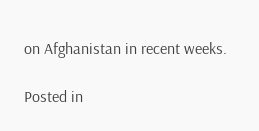on Afghanistan in recent weeks.

Posted in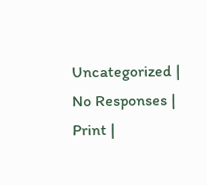Uncategorized | No Responses | Print |